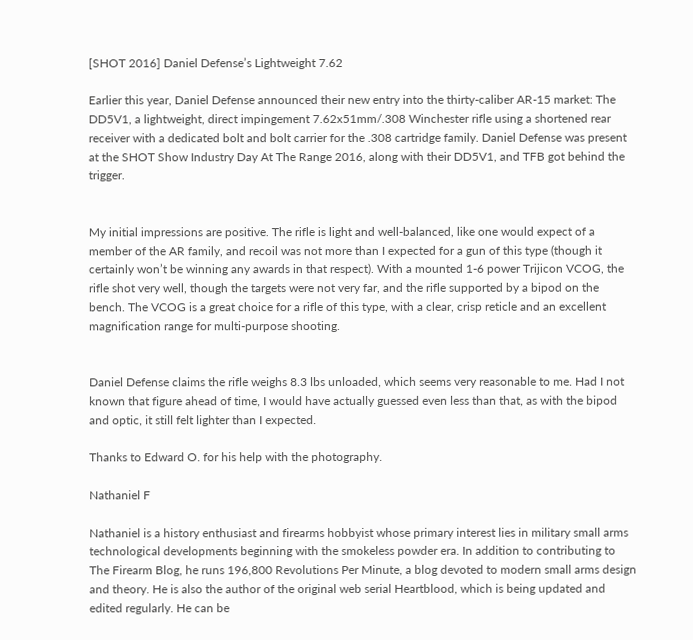[SHOT 2016] Daniel Defense’s Lightweight 7.62

Earlier this year, Daniel Defense announced their new entry into the thirty-caliber AR-15 market: The DD5V1, a lightweight, direct impingement 7.62x51mm/.308 Winchester rifle using a shortened rear receiver with a dedicated bolt and bolt carrier for the .308 cartridge family. Daniel Defense was present at the SHOT Show Industry Day At The Range 2016, along with their DD5V1, and TFB got behind the trigger.


My initial impressions are positive. The rifle is light and well-balanced, like one would expect of a member of the AR family, and recoil was not more than I expected for a gun of this type (though it certainly won’t be winning any awards in that respect). With a mounted 1-6 power Trijicon VCOG, the rifle shot very well, though the targets were not very far, and the rifle supported by a bipod on the bench. The VCOG is a great choice for a rifle of this type, with a clear, crisp reticle and an excellent magnification range for multi-purpose shooting.


Daniel Defense claims the rifle weighs 8.3 lbs unloaded, which seems very reasonable to me. Had I not known that figure ahead of time, I would have actually guessed even less than that, as with the bipod and optic, it still felt lighter than I expected.

Thanks to Edward O. for his help with the photography.

Nathaniel F

Nathaniel is a history enthusiast and firearms hobbyist whose primary interest lies in military small arms technological developments beginning with the smokeless powder era. In addition to contributing to The Firearm Blog, he runs 196,800 Revolutions Per Minute, a blog devoted to modern small arms design and theory. He is also the author of the original web serial Heartblood, which is being updated and edited regularly. He can be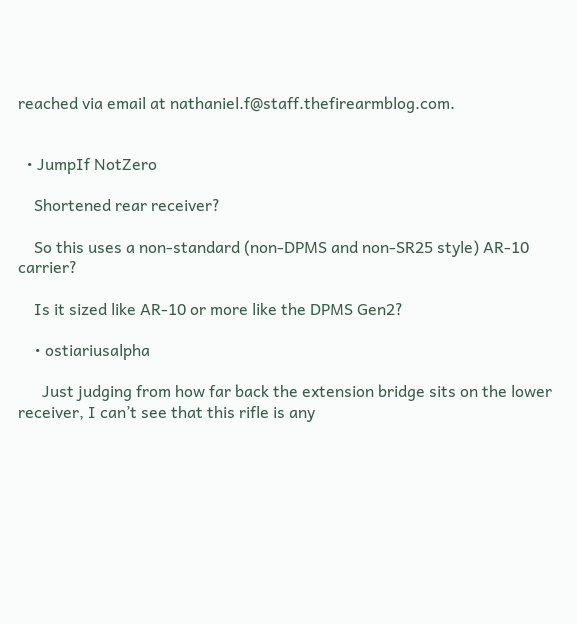reached via email at nathaniel.f@staff.thefirearmblog.com.


  • JumpIf NotZero

    Shortened rear receiver?

    So this uses a non-standard (non-DPMS and non-SR25 style) AR-10 carrier?

    Is it sized like AR-10 or more like the DPMS Gen2?

    • ostiariusalpha

      Just judging from how far back the extension bridge sits on the lower receiver, I can’t see that this rifle is any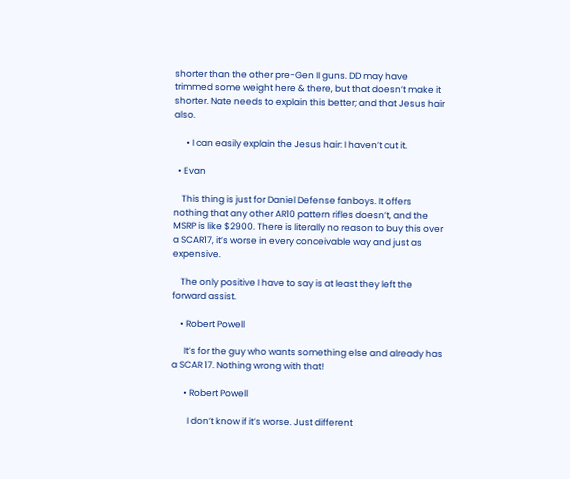shorter than the other pre-Gen II guns. DD may have trimmed some weight here & there, but that doesn’t make it shorter. Nate needs to explain this better; and that Jesus hair also.

      • I can easily explain the Jesus hair: I haven’t cut it.

  • Evan

    This thing is just for Daniel Defense fanboys. It offers nothing that any other AR10 pattern rifles doesn’t, and the MSRP is like $2900. There is literally no reason to buy this over a SCAR17, it’s worse in every conceivable way and just as expensive.

    The only positive I have to say is at least they left the forward assist.

    • Robert Powell

      It’s for the guy who wants something else and already has a SCAR 17. Nothing wrong with that!

      • Robert Powell

        I don’t know if it’s worse. Just different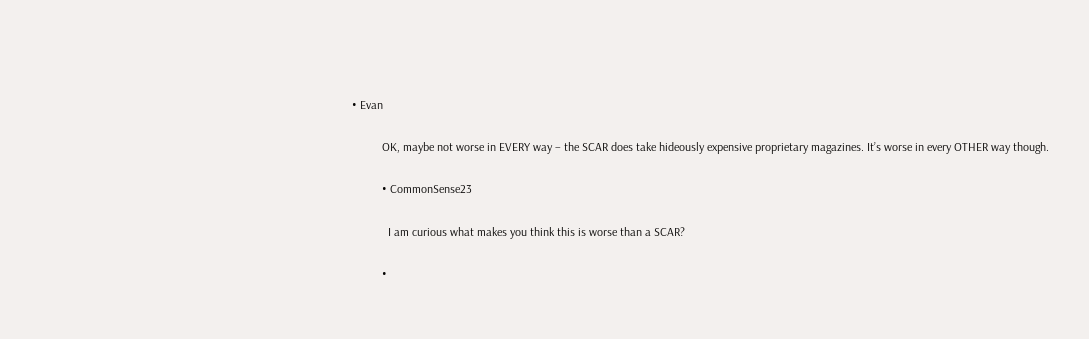• Evan

          OK, maybe not worse in EVERY way – the SCAR does take hideously expensive proprietary magazines. It’s worse in every OTHER way though.

          • CommonSense23

            I am curious what makes you think this is worse than a SCAR?

          •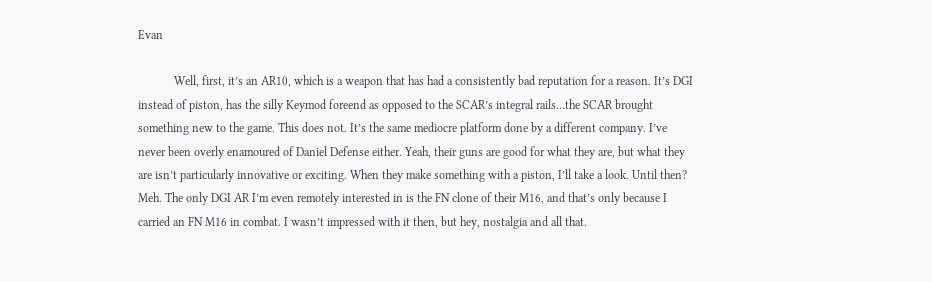Evan

            Well, first, it’s an AR10, which is a weapon that has had a consistently bad reputation for a reason. It’s DGI instead of piston, has the silly Keymod foreend as opposed to the SCAR’s integral rails…the SCAR brought something new to the game. This does not. It’s the same mediocre platform done by a different company. I’ve never been overly enamoured of Daniel Defense either. Yeah, their guns are good for what they are, but what they are isn’t particularly innovative or exciting. When they make something with a piston, I’ll take a look. Until then? Meh. The only DGI AR I’m even remotely interested in is the FN clone of their M16, and that’s only because I carried an FN M16 in combat. I wasn’t impressed with it then, but hey, nostalgia and all that.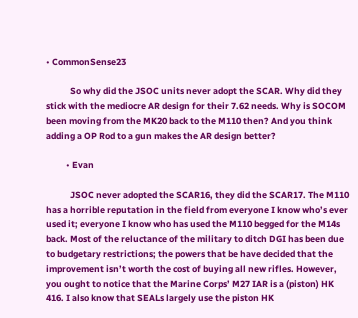• CommonSense23

            So why did the JSOC units never adopt the SCAR. Why did they stick with the mediocre AR design for their 7.62 needs. Why is SOCOM been moving from the MK20 back to the M110 then? And you think adding a OP Rod to a gun makes the AR design better?

          • Evan

            JSOC never adopted the SCAR16, they did the SCAR17. The M110 has a horrible reputation in the field from everyone I know who’s ever used it; everyone I know who has used the M110 begged for the M14s back. Most of the reluctance of the military to ditch DGI has been due to budgetary restrictions; the powers that be have decided that the improvement isn’t worth the cost of buying all new rifles. However, you ought to notice that the Marine Corps’ M27 IAR is a (piston) HK 416. I also know that SEALs largely use the piston HK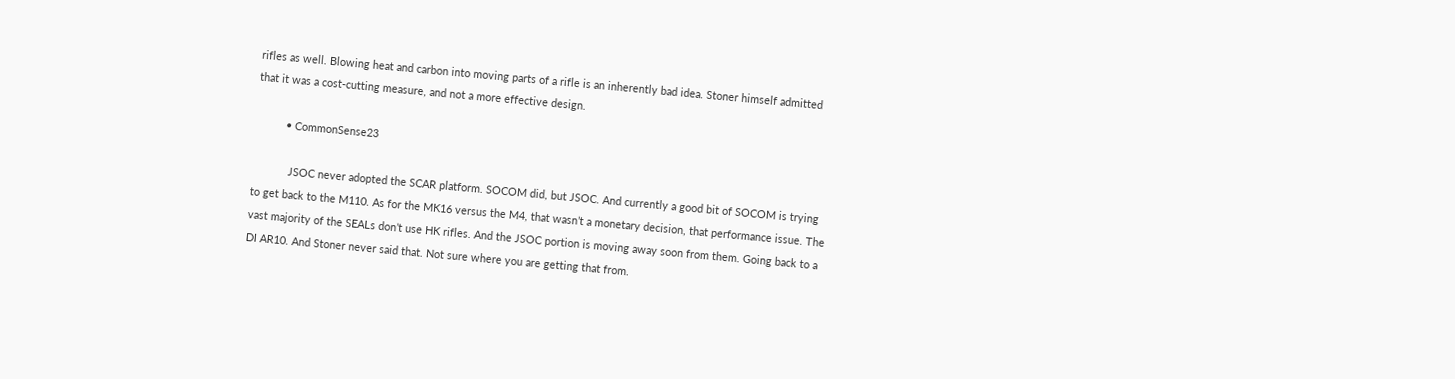rifles as well. Blowing heat and carbon into moving parts of a rifle is an inherently bad idea. Stoner himself admitted that it was a cost-cutting measure, and not a more effective design.

          • CommonSense23

            JSOC never adopted the SCAR platform. SOCOM did, but JSOC. And currently a good bit of SOCOM is trying to get back to the M110. As for the MK16 versus the M4, that wasn’t a monetary decision, that performance issue. The vast majority of the SEALs don’t use HK rifles. And the JSOC portion is moving away soon from them. Going back to a DI AR10. And Stoner never said that. Not sure where you are getting that from.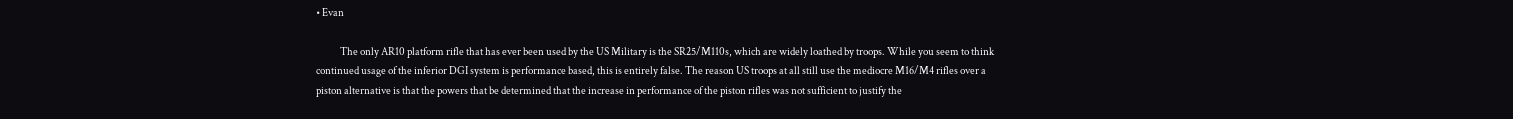• Evan

            The only AR10 platform rifle that has ever been used by the US Military is the SR25/M110s, which are widely loathed by troops. While you seem to think continued usage of the inferior DGI system is performance based, this is entirely false. The reason US troops at all still use the mediocre M16/M4 rifles over a piston alternative is that the powers that be determined that the increase in performance of the piston rifles was not sufficient to justify the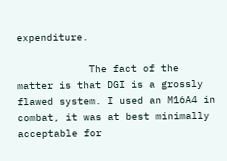expenditure.

            The fact of the matter is that DGI is a grossly flawed system. I used an M16A4 in combat, it was at best minimally acceptable for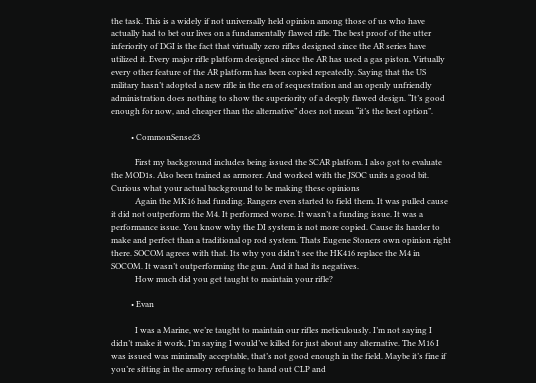the task. This is a widely if not universally held opinion among those of us who have actually had to bet our lives on a fundamentally flawed rifle. The best proof of the utter inferiority of DGI is the fact that virtually zero rifles designed since the AR series have utilized it. Every major rifle platform designed since the AR has used a gas piston. Virtually every other feature of the AR platform has been copied repeatedly. Saying that the US military hasn’t adopted a new rifle in the era of sequestration and an openly unfriendly administration does nothing to show the superiority of a deeply flawed design. “It’s good enough for now, and cheaper than the alternative” does not mean “it’s the best option”.

          • CommonSense23

            First my background includes being issued the SCAR platfom. I also got to evaluate the MOD1s. Also been trained as armorer. And worked with the JSOC units a good bit. Curious what your actual background to be making these opinions
            Again the MK16 had funding. Rangers even started to field them. It was pulled cause it did not outperform the M4. It performed worse. It wasn’t a funding issue. It was a performance issue. You know why the DI system is not more copied. Cause its harder to make and perfect than a traditional op rod system. Thats Eugene Stoners own opinion right there. SOCOM agrees with that. Its why you didn’t see the HK416 replace the M4 in SOCOM. It wasn’t outperforming the gun. And it had its negatives.
            How much did you get taught to maintain your rifle?

          • Evan

            I was a Marine, we’re taught to maintain our rifles meticulously. I’m not saying I didn’t make it work, I’m saying I would’ve killed for just about any alternative. The M16 I was issued was minimally acceptable, that’s not good enough in the field. Maybe it’s fine if you’re sitting in the armory refusing to hand out CLP and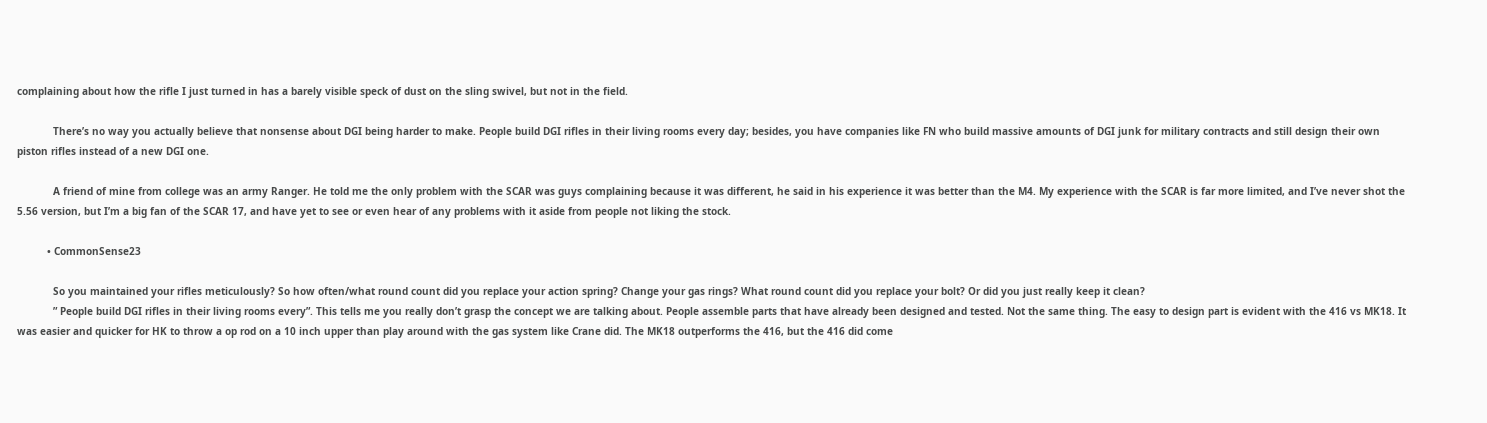complaining about how the rifle I just turned in has a barely visible speck of dust on the sling swivel, but not in the field.

            There’s no way you actually believe that nonsense about DGI being harder to make. People build DGI rifles in their living rooms every day; besides, you have companies like FN who build massive amounts of DGI junk for military contracts and still design their own piston rifles instead of a new DGI one.

            A friend of mine from college was an army Ranger. He told me the only problem with the SCAR was guys complaining because it was different, he said in his experience it was better than the M4. My experience with the SCAR is far more limited, and I’ve never shot the 5.56 version, but I’m a big fan of the SCAR 17, and have yet to see or even hear of any problems with it aside from people not liking the stock.

          • CommonSense23

            So you maintained your rifles meticulously? So how often/what round count did you replace your action spring? Change your gas rings? What round count did you replace your bolt? Or did you just really keep it clean?
            ” People build DGI rifles in their living rooms every”. This tells me you really don’t grasp the concept we are talking about. People assemble parts that have already been designed and tested. Not the same thing. The easy to design part is evident with the 416 vs MK18. It was easier and quicker for HK to throw a op rod on a 10 inch upper than play around with the gas system like Crane did. The MK18 outperforms the 416, but the 416 did come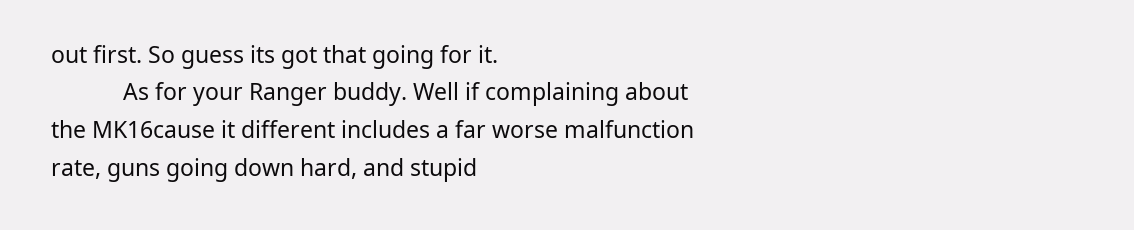out first. So guess its got that going for it.
            As for your Ranger buddy. Well if complaining about the MK16cause it different includes a far worse malfunction rate, guns going down hard, and stupid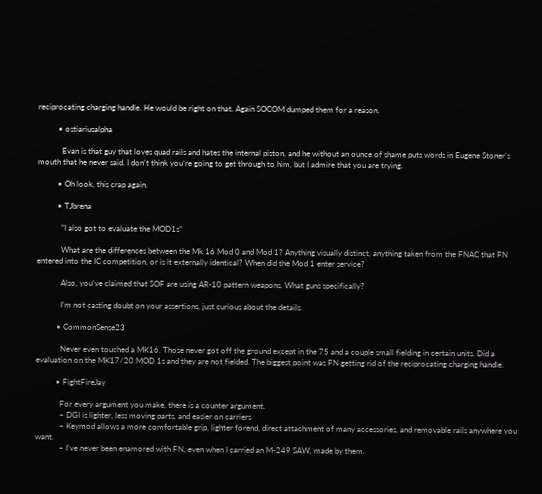reciprocating charging handle. He would be right on that. Again SOCOM dumped them for a reason.

          • ostiariusalpha

            Evan is that guy that loves quad rails and hates the internal piston, and he without an ounce of shame puts words in Eugene Stoner’s mouth that he never said. I don’t think you’re going to get through to him, but I admire that you are trying.

          • Oh look, this crap again.

          • TJbrena

            “I also got to evaluate the MOD1s”

            What are the differences between the Mk 16 Mod 0 and Mod 1? Anything visually distinct, anything taken from the FNAC that FN entered into the IC competition, or is it externally identical? When did the Mod 1 enter service?

            Also, you’ve claimed that SOF are using AR-10 pattern weapons. What guns specifically?

            I’m not casting doubt on your assertions, just curious about the details.

          • CommonSense23

            Never even touched a MK16. Those never got off the ground except in the 75 and a couple small fielding in certain units. Did a evaluation on the MK17/20 MOD 1s and they are not fielded. The biggest point was FN getting rid of the reciprocating charging handle.

          • FightFireJay

            For every argument you make, there is a counter argument.
            – DGI is lighter, less moving parts, and easier on carriers
            – Keymod allows a more comfortable grip, lighter forend, direct attachment of many accessories, and removable rails anywhere you want.
            – I’ve never been enamored with FN, even when I carried an M-249 SAW, made by them.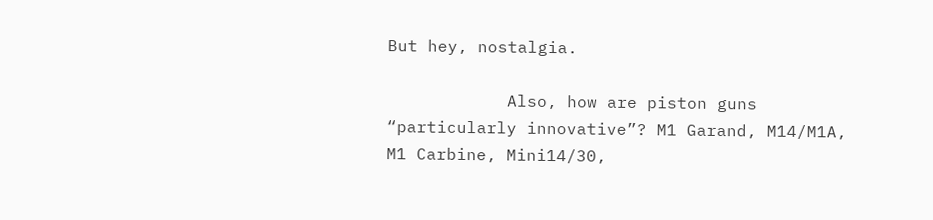But hey, nostalgia.

            Also, how are piston guns “particularly innovative”? M1 Garand, M14/M1A, M1 Carbine, Mini14/30,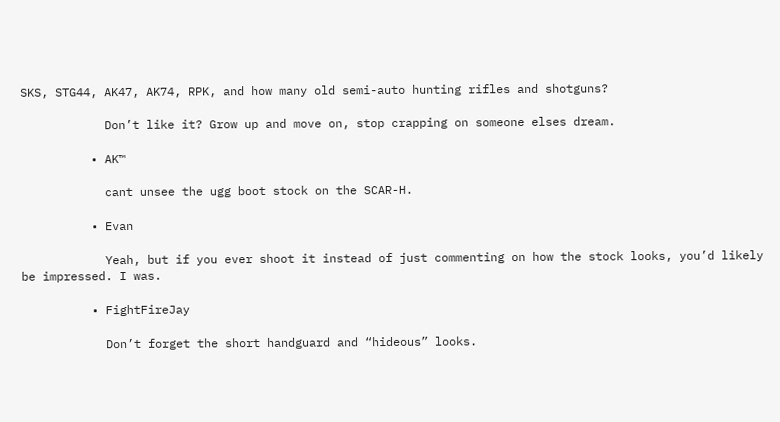SKS, STG44, AK47, AK74, RPK, and how many old semi-auto hunting rifles and shotguns?

            Don’t like it? Grow up and move on, stop crapping on someone elses dream.

          • AK™

            cant unsee the ugg boot stock on the SCAR-H.

          • Evan

            Yeah, but if you ever shoot it instead of just commenting on how the stock looks, you’d likely be impressed. I was.

          • FightFireJay

            Don’t forget the short handguard and “hideous” looks.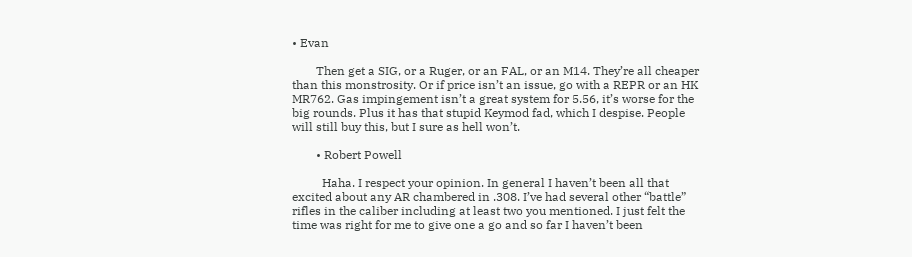• Evan

        Then get a SIG, or a Ruger, or an FAL, or an M14. They’re all cheaper than this monstrosity. Or if price isn’t an issue, go with a REPR or an HK MR762. Gas impingement isn’t a great system for 5.56, it’s worse for the big rounds. Plus it has that stupid Keymod fad, which I despise. People will still buy this, but I sure as hell won’t.

        • Robert Powell

          Haha. I respect your opinion. In general I haven’t been all that excited about any AR chambered in .308. I’ve had several other “battle” rifles in the caliber including at least two you mentioned. I just felt the time was right for me to give one a go and so far I haven’t been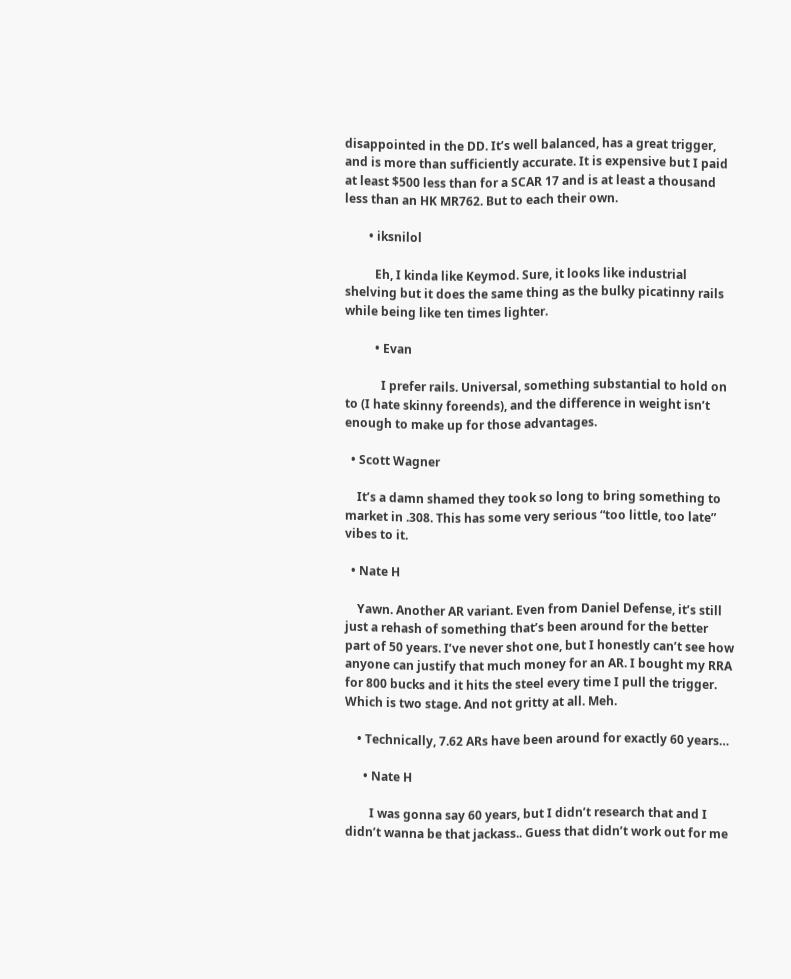disappointed in the DD. It’s well balanced, has a great trigger, and is more than sufficiently accurate. It is expensive but I paid at least $500 less than for a SCAR 17 and is at least a thousand less than an HK MR762. But to each their own.

        • iksnilol

          Eh, I kinda like Keymod. Sure, it looks like industrial shelving but it does the same thing as the bulky picatinny rails while being like ten times lighter.

          • Evan

            I prefer rails. Universal, something substantial to hold on to (I hate skinny foreends), and the difference in weight isn’t enough to make up for those advantages.

  • Scott Wagner

    It’s a damn shamed they took so long to bring something to market in .308. This has some very serious “too little, too late” vibes to it.

  • Nate H

    Yawn. Another AR variant. Even from Daniel Defense, it’s still just a rehash of something that’s been around for the better part of 50 years. I’ve never shot one, but I honestly can’t see how anyone can justify that much money for an AR. I bought my RRA for 800 bucks and it hits the steel every time I pull the trigger. Which is two stage. And not gritty at all. Meh.

    • Technically, 7.62 ARs have been around for exactly 60 years…

      • Nate H

        I was gonna say 60 years, but I didn’t research that and I didn’t wanna be that jackass.. Guess that didn’t work out for me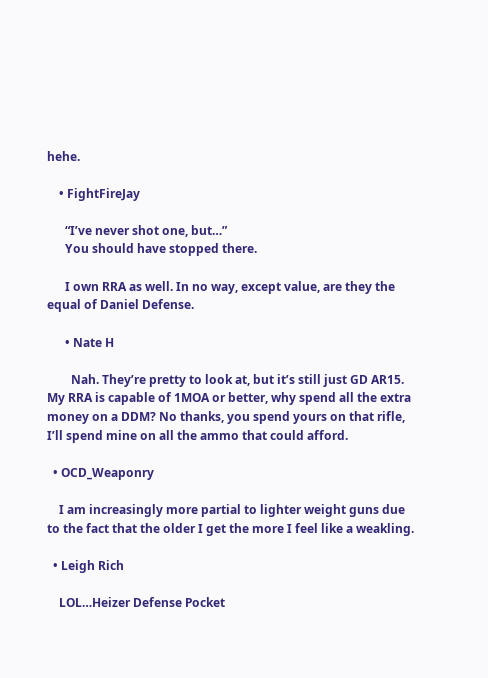hehe.

    • FightFireJay

      “I’ve never shot one, but…”
      You should have stopped there.

      I own RRA as well. In no way, except value, are they the equal of Daniel Defense.

      • Nate H

        Nah. They’re pretty to look at, but it’s still just GD AR15. My RRA is capable of 1MOA or better, why spend all the extra money on a DDM? No thanks, you spend yours on that rifle, I’ll spend mine on all the ammo that could afford.

  • OCD_Weaponry

    I am increasingly more partial to lighter weight guns due to the fact that the older I get the more I feel like a weakling.

  • Leigh Rich

    LOL…Heizer Defense Pocket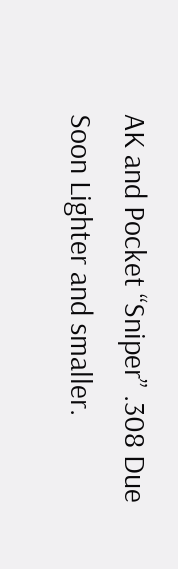AK and Pocket “Sniper” .308 Due Soon Lighter and smaller.